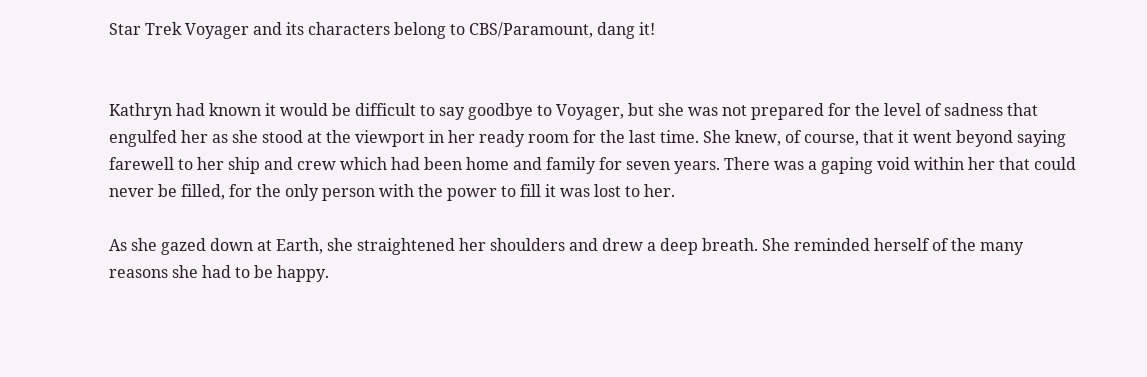Star Trek Voyager and its characters belong to CBS/Paramount, dang it!


Kathryn had known it would be difficult to say goodbye to Voyager, but she was not prepared for the level of sadness that engulfed her as she stood at the viewport in her ready room for the last time. She knew, of course, that it went beyond saying farewell to her ship and crew which had been home and family for seven years. There was a gaping void within her that could never be filled, for the only person with the power to fill it was lost to her.

As she gazed down at Earth, she straightened her shoulders and drew a deep breath. She reminded herself of the many reasons she had to be happy.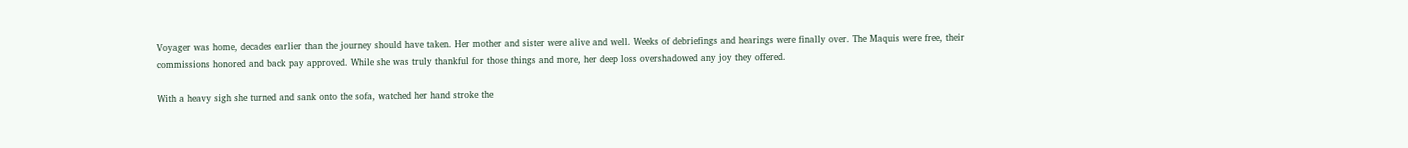Voyager was home, decades earlier than the journey should have taken. Her mother and sister were alive and well. Weeks of debriefings and hearings were finally over. The Maquis were free, their commissions honored and back pay approved. While she was truly thankful for those things and more, her deep loss overshadowed any joy they offered.

With a heavy sigh she turned and sank onto the sofa, watched her hand stroke the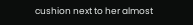cushion next to her almost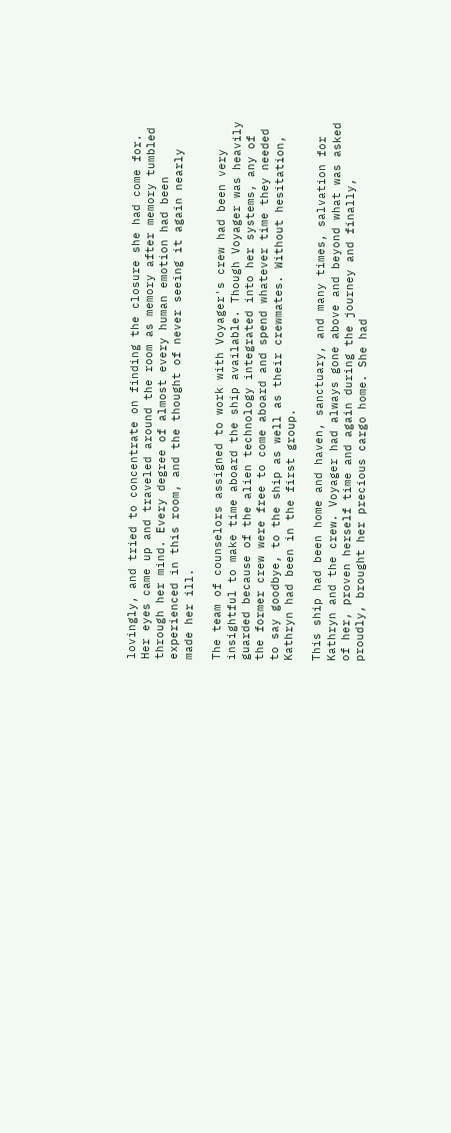lovingly, and tried to concentrate on finding the closure she had come for. Her eyes came up and traveled around the room as memory after memory tumbled through her mind. Every degree of almost every human emotion had been experienced in this room, and the thought of never seeing it again nearly made her ill.

The team of counselors assigned to work with Voyager's crew had been very insightful to make time aboard the ship available. Though Voyager was heavily guarded because of the alien technology integrated into her systems, any of the former crew were free to come aboard and spend whatever time they needed to say goodbye, to the ship as well as their crewmates. Without hesitation, Kathryn had been in the first group.

This ship had been home and haven, sanctuary, and many times, salvation for Kathryn and the crew. Voyager had always gone above and beyond what was asked of her, proven herself time and again during the journey and finally, proudly, brought her precious cargo home. She had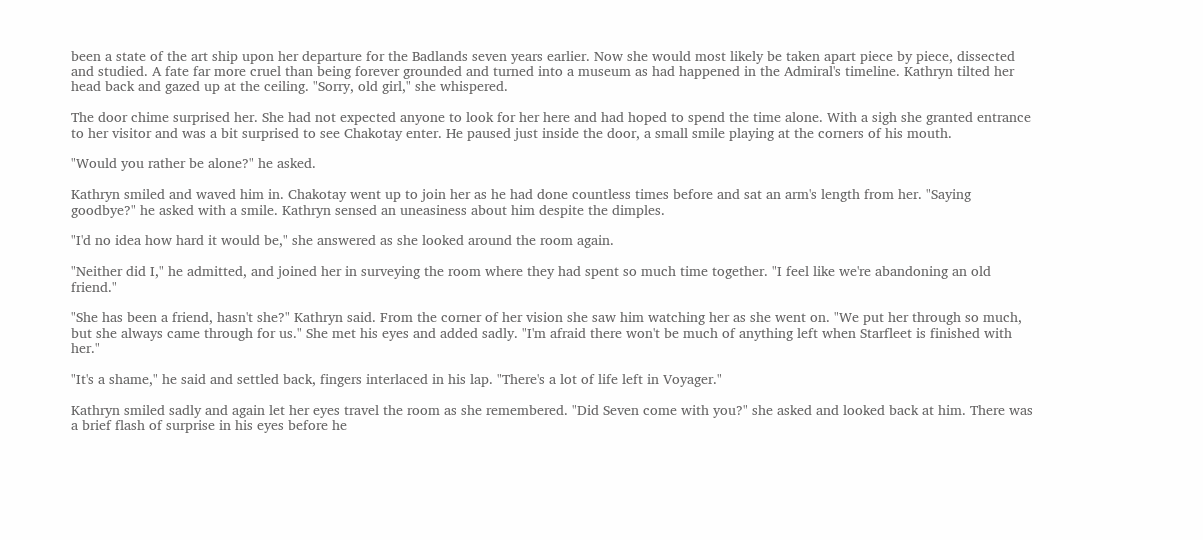been a state of the art ship upon her departure for the Badlands seven years earlier. Now she would most likely be taken apart piece by piece, dissected and studied. A fate far more cruel than being forever grounded and turned into a museum as had happened in the Admiral's timeline. Kathryn tilted her head back and gazed up at the ceiling. "Sorry, old girl," she whispered.

The door chime surprised her. She had not expected anyone to look for her here and had hoped to spend the time alone. With a sigh she granted entrance to her visitor and was a bit surprised to see Chakotay enter. He paused just inside the door, a small smile playing at the corners of his mouth.

"Would you rather be alone?" he asked.

Kathryn smiled and waved him in. Chakotay went up to join her as he had done countless times before and sat an arm's length from her. "Saying goodbye?" he asked with a smile. Kathryn sensed an uneasiness about him despite the dimples.

"I'd no idea how hard it would be," she answered as she looked around the room again.

"Neither did I," he admitted, and joined her in surveying the room where they had spent so much time together. "I feel like we're abandoning an old friend."

"She has been a friend, hasn't she?" Kathryn said. From the corner of her vision she saw him watching her as she went on. "We put her through so much, but she always came through for us." She met his eyes and added sadly. "I'm afraid there won't be much of anything left when Starfleet is finished with her."

"It's a shame," he said and settled back, fingers interlaced in his lap. "There's a lot of life left in Voyager."

Kathryn smiled sadly and again let her eyes travel the room as she remembered. "Did Seven come with you?" she asked and looked back at him. There was a brief flash of surprise in his eyes before he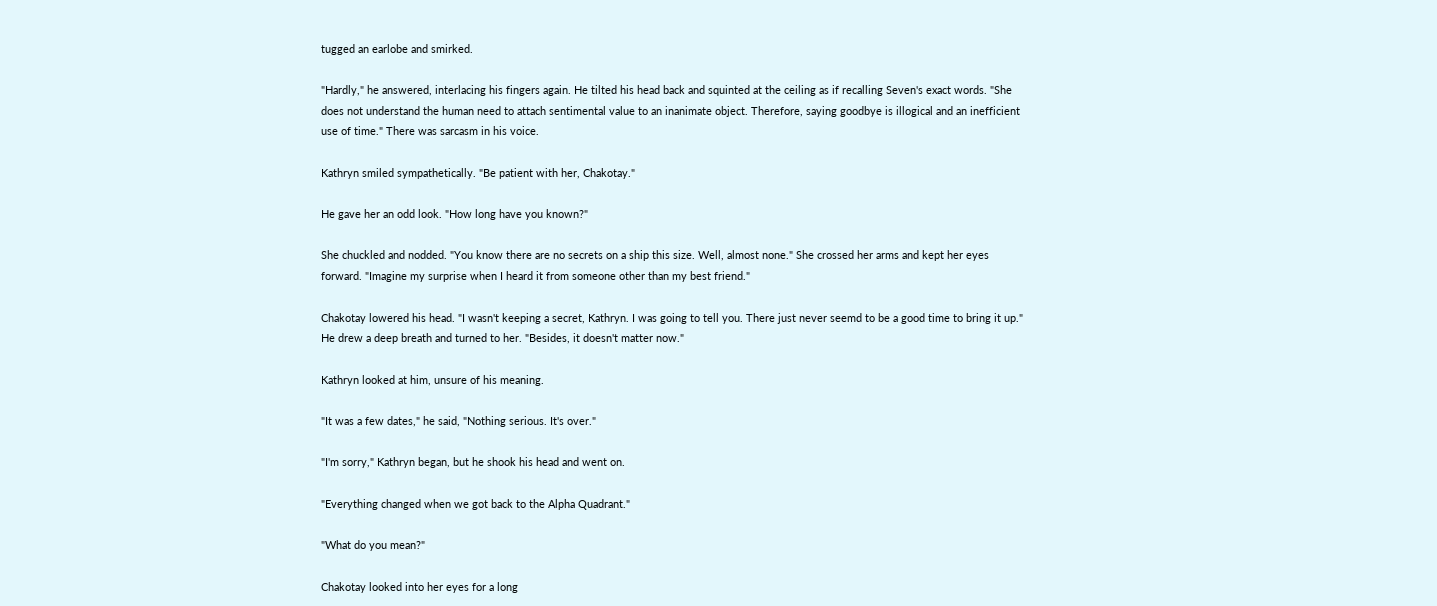tugged an earlobe and smirked.

"Hardly," he answered, interlacing his fingers again. He tilted his head back and squinted at the ceiling as if recalling Seven's exact words. "She does not understand the human need to attach sentimental value to an inanimate object. Therefore, saying goodbye is illogical and an inefficient use of time." There was sarcasm in his voice.

Kathryn smiled sympathetically. "Be patient with her, Chakotay."

He gave her an odd look. "How long have you known?"

She chuckled and nodded. "You know there are no secrets on a ship this size. Well, almost none." She crossed her arms and kept her eyes forward. "Imagine my surprise when I heard it from someone other than my best friend."

Chakotay lowered his head. "I wasn't keeping a secret, Kathryn. I was going to tell you. There just never seemd to be a good time to bring it up." He drew a deep breath and turned to her. "Besides, it doesn't matter now."

Kathryn looked at him, unsure of his meaning.

"It was a few dates," he said, "Nothing serious. It's over."

"I'm sorry," Kathryn began, but he shook his head and went on.

"Everything changed when we got back to the Alpha Quadrant."

"What do you mean?"

Chakotay looked into her eyes for a long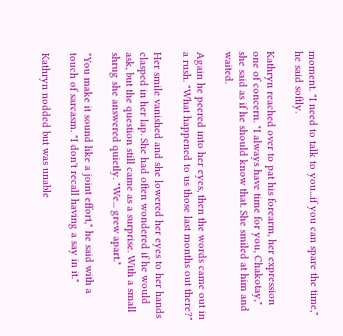moment. "I need to talk to you...if you can spare the time," he said softly.

Kathryn reached over to pat his forearm, her expression one of concern. "I always have time for you, Chakotay," she said as if he should know that. She smiled at him and waited.

Again he peered into her eyes, then the words came out in a rush. "What happened to us those last months out there?"

Her smile vanished and she lowered her eyes to her hands clasped in her lap. She had often wondered if he would ask, but the question still came as a surprise. With a small shrug she answered quietly. "We... grew apart."

"You make it sound like a joint effort," he said with a touch of sarcasm. "I don't recall having a say in it."

Kathryn nodded but was unable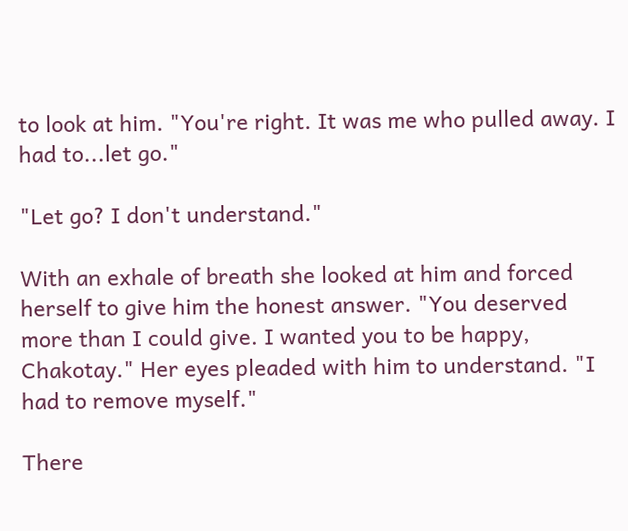to look at him. "You're right. It was me who pulled away. I had to...let go."

"Let go? I don't understand."

With an exhale of breath she looked at him and forced herself to give him the honest answer. "You deserved more than I could give. I wanted you to be happy, Chakotay." Her eyes pleaded with him to understand. "I had to remove myself."

There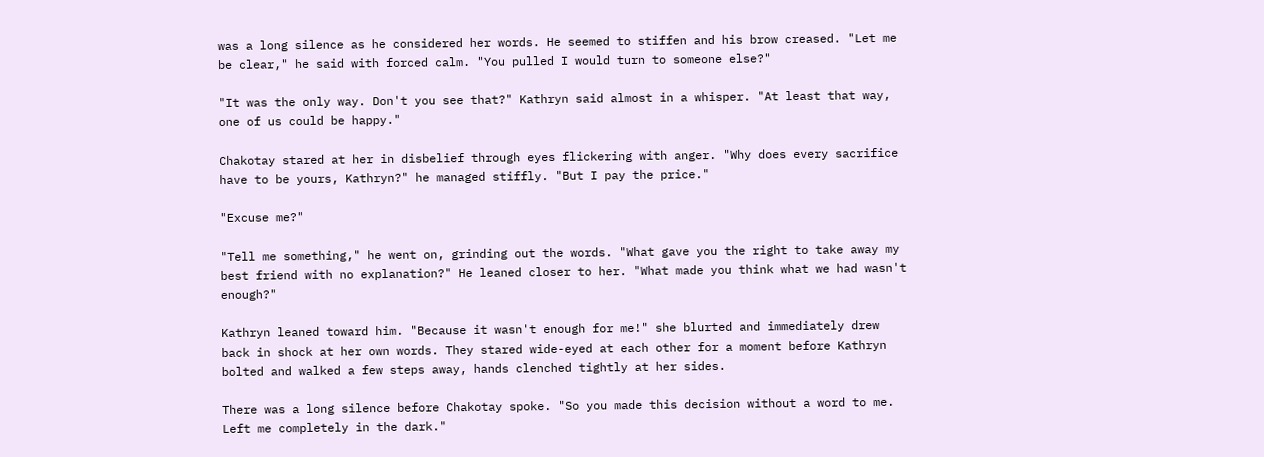was a long silence as he considered her words. He seemed to stiffen and his brow creased. "Let me be clear," he said with forced calm. "You pulled I would turn to someone else?"

"It was the only way. Don't you see that?" Kathryn said almost in a whisper. "At least that way, one of us could be happy."

Chakotay stared at her in disbelief through eyes flickering with anger. "Why does every sacrifice have to be yours, Kathryn?" he managed stiffly. "But I pay the price."

"Excuse me?"

"Tell me something," he went on, grinding out the words. "What gave you the right to take away my best friend with no explanation?" He leaned closer to her. "What made you think what we had wasn't enough?"

Kathryn leaned toward him. "Because it wasn't enough for me!" she blurted and immediately drew back in shock at her own words. They stared wide-eyed at each other for a moment before Kathryn bolted and walked a few steps away, hands clenched tightly at her sides.

There was a long silence before Chakotay spoke. "So you made this decision without a word to me. Left me completely in the dark."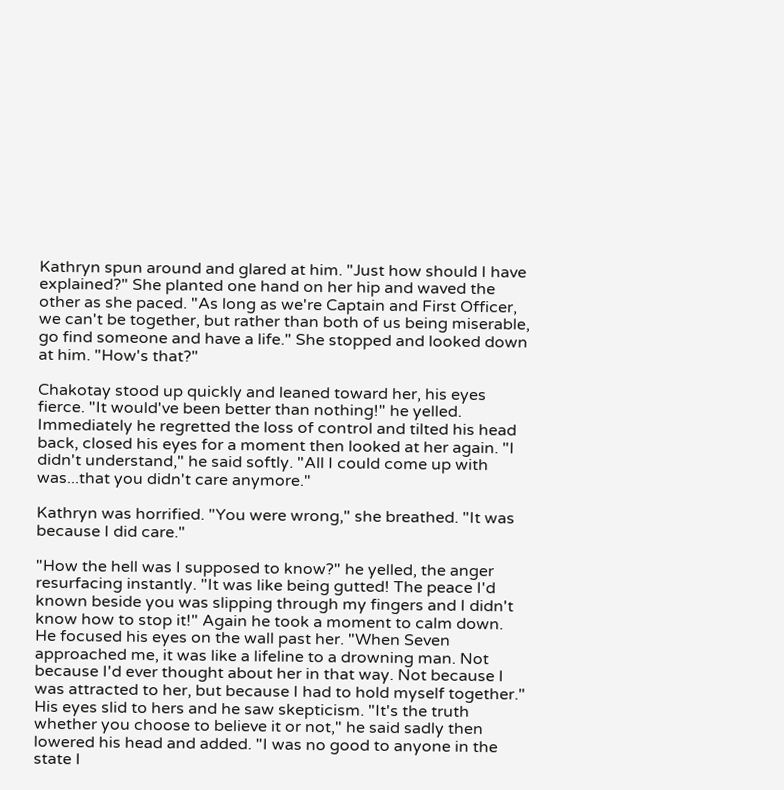Kathryn spun around and glared at him. "Just how should I have explained?" She planted one hand on her hip and waved the other as she paced. "As long as we're Captain and First Officer, we can't be together, but rather than both of us being miserable, go find someone and have a life." She stopped and looked down at him. "How's that?"

Chakotay stood up quickly and leaned toward her, his eyes fierce. "It would've been better than nothing!" he yelled. Immediately he regretted the loss of control and tilted his head back, closed his eyes for a moment then looked at her again. "I didn't understand," he said softly. "All I could come up with was...that you didn't care anymore."

Kathryn was horrified. "You were wrong," she breathed. "It was because I did care."

"How the hell was I supposed to know?" he yelled, the anger resurfacing instantly. "It was like being gutted! The peace I'd known beside you was slipping through my fingers and I didn't know how to stop it!" Again he took a moment to calm down. He focused his eyes on the wall past her. "When Seven approached me, it was like a lifeline to a drowning man. Not because I'd ever thought about her in that way. Not because I was attracted to her, but because I had to hold myself together." His eyes slid to hers and he saw skepticism. "It's the truth whether you choose to believe it or not," he said sadly then lowered his head and added. "I was no good to anyone in the state I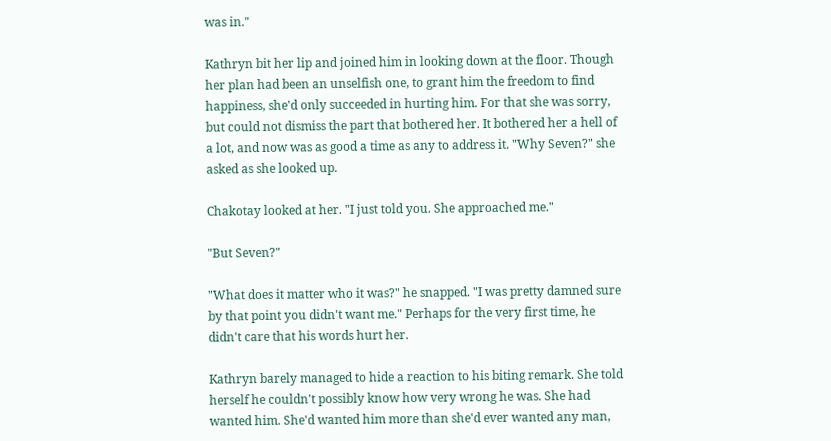was in."

Kathryn bit her lip and joined him in looking down at the floor. Though her plan had been an unselfish one, to grant him the freedom to find happiness, she'd only succeeded in hurting him. For that she was sorry, but could not dismiss the part that bothered her. It bothered her a hell of a lot, and now was as good a time as any to address it. "Why Seven?" she asked as she looked up.

Chakotay looked at her. "I just told you. She approached me."

"But Seven?"

"What does it matter who it was?" he snapped. "I was pretty damned sure by that point you didn't want me." Perhaps for the very first time, he didn't care that his words hurt her.

Kathryn barely managed to hide a reaction to his biting remark. She told herself he couldn't possibly know how very wrong he was. She had wanted him. She'd wanted him more than she'd ever wanted any man,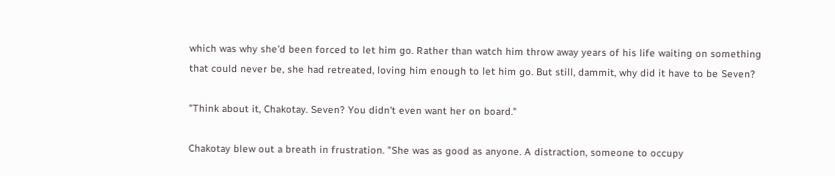which was why she'd been forced to let him go. Rather than watch him throw away years of his life waiting on something that could never be, she had retreated, loving him enough to let him go. But still, dammit, why did it have to be Seven?

"Think about it, Chakotay. Seven? You didn't even want her on board."

Chakotay blew out a breath in frustration. "She was as good as anyone. A distraction, someone to occupy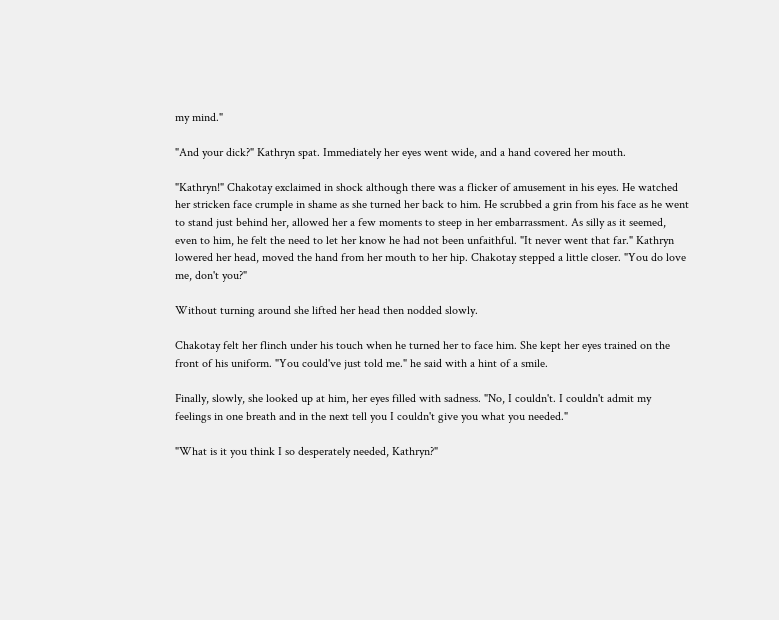my mind."

"And your dick?" Kathryn spat. Immediately her eyes went wide, and a hand covered her mouth.

"Kathryn!" Chakotay exclaimed in shock although there was a flicker of amusement in his eyes. He watched her stricken face crumple in shame as she turned her back to him. He scrubbed a grin from his face as he went to stand just behind her, allowed her a few moments to steep in her embarrassment. As silly as it seemed, even to him, he felt the need to let her know he had not been unfaithful. "It never went that far." Kathryn lowered her head, moved the hand from her mouth to her hip. Chakotay stepped a little closer. "You do love me, don't you?"

Without turning around she lifted her head then nodded slowly.

Chakotay felt her flinch under his touch when he turned her to face him. She kept her eyes trained on the front of his uniform. "You could've just told me." he said with a hint of a smile.

Finally, slowly, she looked up at him, her eyes filled with sadness. "No, I couldn't. I couldn't admit my feelings in one breath and in the next tell you I couldn't give you what you needed."

"What is it you think I so desperately needed, Kathryn?"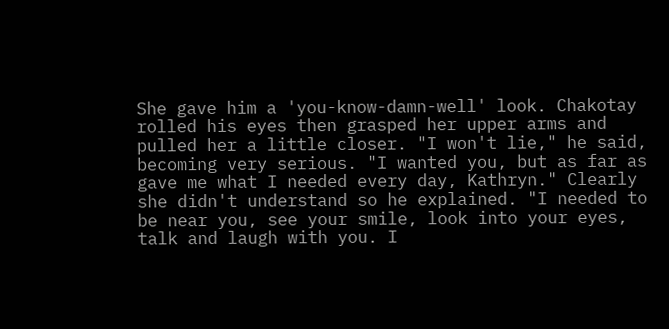She gave him a 'you-know-damn-well' look. Chakotay rolled his eyes then grasped her upper arms and pulled her a little closer. "I won't lie," he said, becoming very serious. "I wanted you, but as far as gave me what I needed every day, Kathryn." Clearly she didn't understand so he explained. "I needed to be near you, see your smile, look into your eyes, talk and laugh with you. I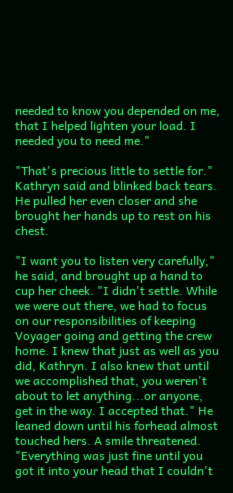needed to know you depended on me, that I helped lighten your load. I needed you to need me."

"That's precious little to settle for." Kathryn said and blinked back tears. He pulled her even closer and she brought her hands up to rest on his chest.

"I want you to listen very carefully," he said, and brought up a hand to cup her cheek. "I didn't settle. While we were out there, we had to focus on our responsibilities of keeping Voyager going and getting the crew home. I knew that just as well as you did, Kathryn. I also knew that until we accomplished that, you weren't about to let anything...or anyone, get in the way. I accepted that." He leaned down until his forhead almost touched hers. A smile threatened. "Everything was just fine until you got it into your head that I couldn't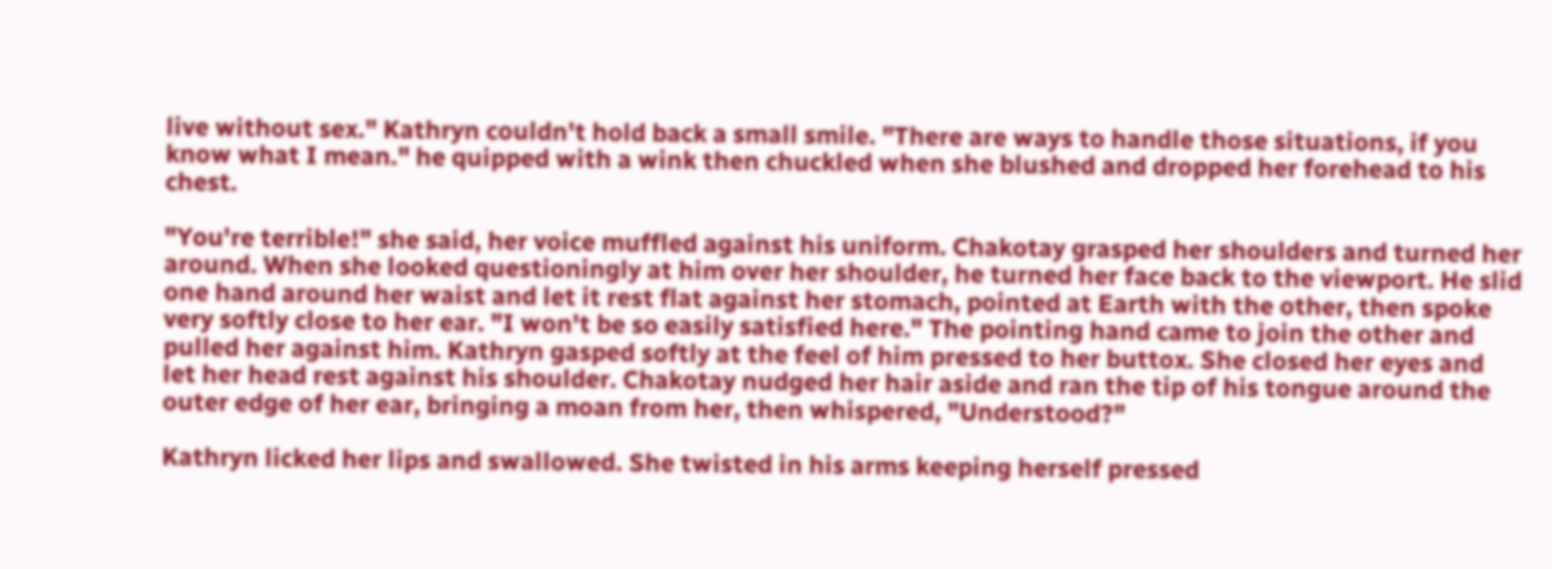live without sex." Kathryn couldn't hold back a small smile. "There are ways to handle those situations, if you know what I mean." he quipped with a wink then chuckled when she blushed and dropped her forehead to his chest.

"You're terrible!" she said, her voice muffled against his uniform. Chakotay grasped her shoulders and turned her around. When she looked questioningly at him over her shoulder, he turned her face back to the viewport. He slid one hand around her waist and let it rest flat against her stomach, pointed at Earth with the other, then spoke very softly close to her ear. "I won't be so easily satisfied here." The pointing hand came to join the other and pulled her against him. Kathryn gasped softly at the feel of him pressed to her buttox. She closed her eyes and let her head rest against his shoulder. Chakotay nudged her hair aside and ran the tip of his tongue around the outer edge of her ear, bringing a moan from her, then whispered, "Understood?"

Kathryn licked her lips and swallowed. She twisted in his arms keeping herself pressed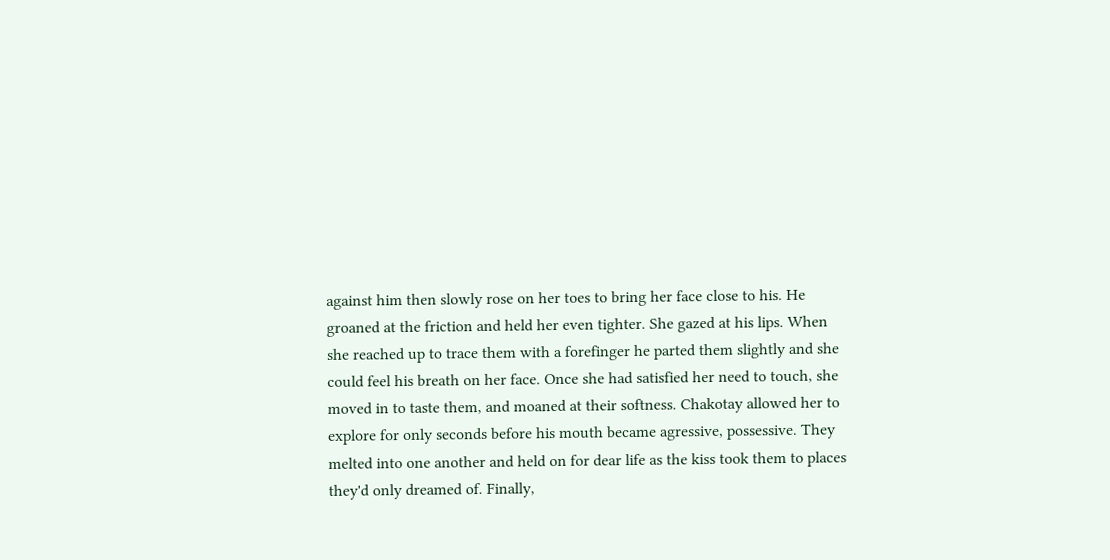against him then slowly rose on her toes to bring her face close to his. He groaned at the friction and held her even tighter. She gazed at his lips. When she reached up to trace them with a forefinger he parted them slightly and she could feel his breath on her face. Once she had satisfied her need to touch, she moved in to taste them, and moaned at their softness. Chakotay allowed her to explore for only seconds before his mouth became agressive, possessive. They melted into one another and held on for dear life as the kiss took them to places they'd only dreamed of. Finally,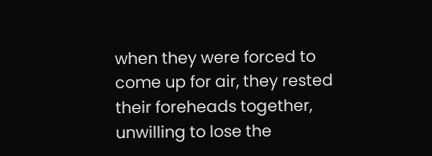when they were forced to come up for air, they rested their foreheads together, unwilling to lose the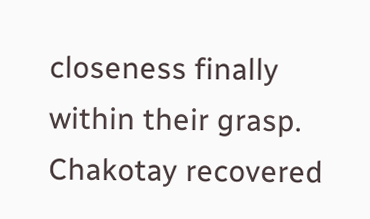closeness finally within their grasp. Chakotay recovered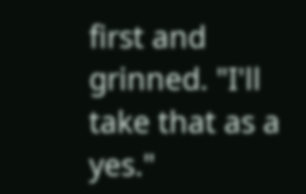first and grinned. "I'll take that as a yes."